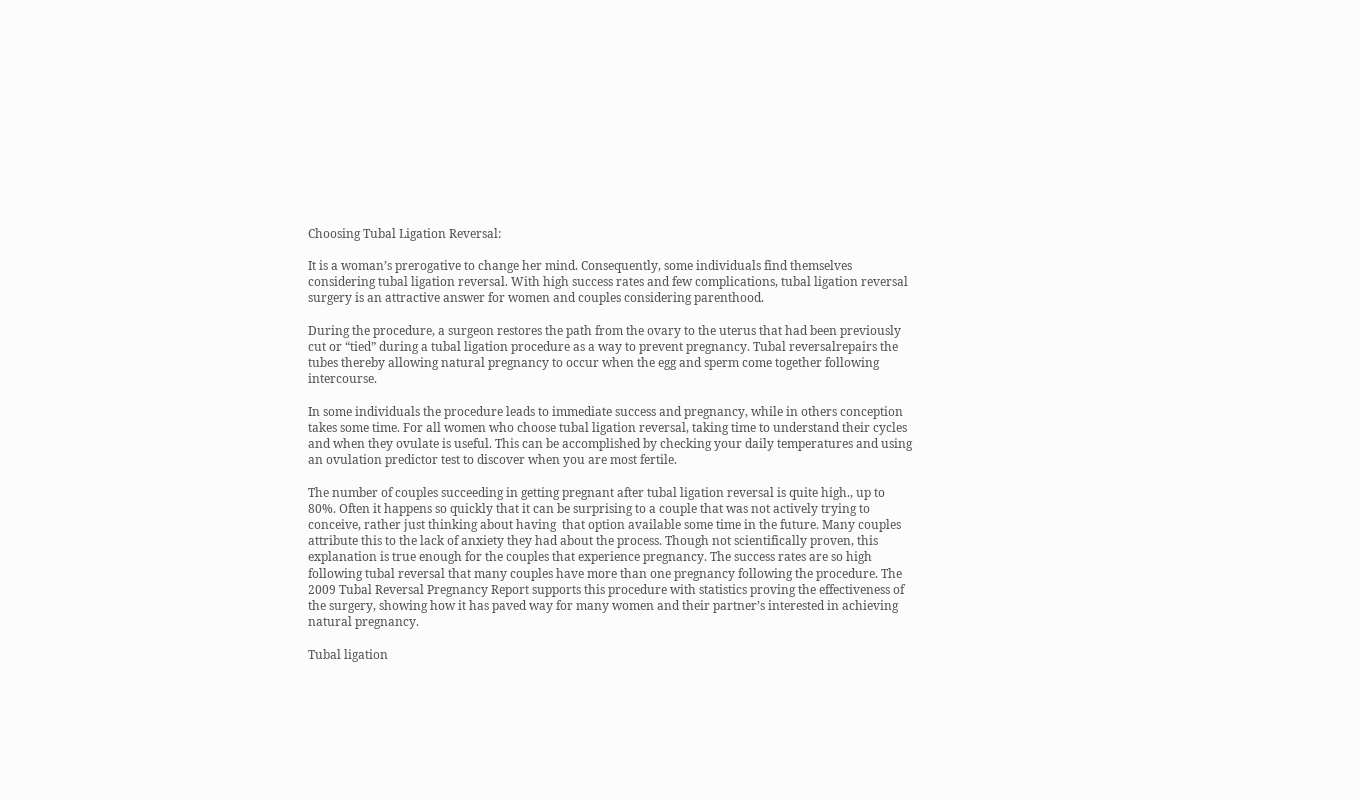Choosing Tubal Ligation Reversal:

It is a woman’s prerogative to change her mind. Consequently, some individuals find themselves considering tubal ligation reversal. With high success rates and few complications, tubal ligation reversal surgery is an attractive answer for women and couples considering parenthood.

During the procedure, a surgeon restores the path from the ovary to the uterus that had been previously cut or “tied” during a tubal ligation procedure as a way to prevent pregnancy. Tubal reversalrepairs the  tubes thereby allowing natural pregnancy to occur when the egg and sperm come together following intercourse.

In some individuals the procedure leads to immediate success and pregnancy, while in others conception takes some time. For all women who choose tubal ligation reversal, taking time to understand their cycles and when they ovulate is useful. This can be accomplished by checking your daily temperatures and using an ovulation predictor test to discover when you are most fertile.

The number of couples succeeding in getting pregnant after tubal ligation reversal is quite high., up to 80%. Often it happens so quickly that it can be surprising to a couple that was not actively trying to conceive, rather just thinking about having  that option available some time in the future. Many couples attribute this to the lack of anxiety they had about the process. Though not scientifically proven, this explanation is true enough for the couples that experience pregnancy. The success rates are so high following tubal reversal that many couples have more than one pregnancy following the procedure. The 2009 Tubal Reversal Pregnancy Report supports this procedure with statistics proving the effectiveness of the surgery, showing how it has paved way for many women and their partner’s interested in achieving natural pregnancy.

Tubal ligation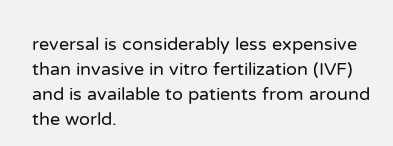reversal is considerably less expensive than invasive in vitro fertilization (IVF) and is available to patients from around the world.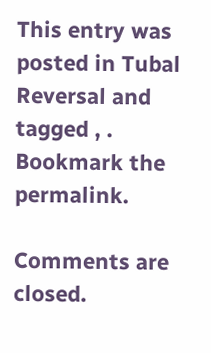This entry was posted in Tubal Reversal and tagged , . Bookmark the permalink.

Comments are closed.